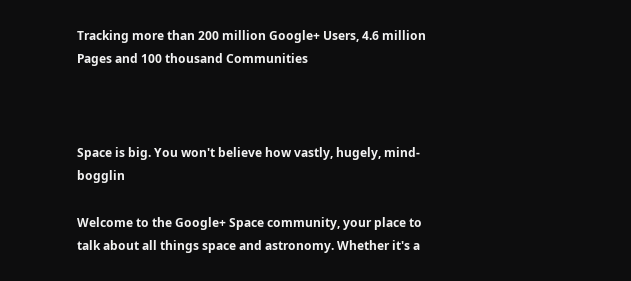Tracking more than 200 million Google+ Users, 4.6 million Pages and 100 thousand Communities



Space is big. You won't believe how vastly, hugely, mind-bogglin

Welcome to the Google+ Space community, your place to talk about all things space and astronomy. Whether it's a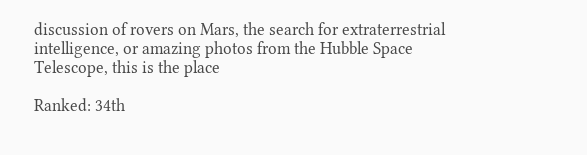discussion of rovers on Mars, the search for extraterrestrial intelligence, or amazing photos from the Hubble Space Telescope, this is the place

Ranked: 34th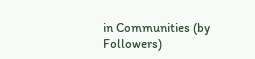in Communities (by Followers)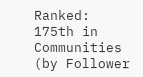Ranked: 175th in Communities (by Follower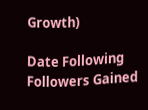Growth)

Date Following Followers Gained